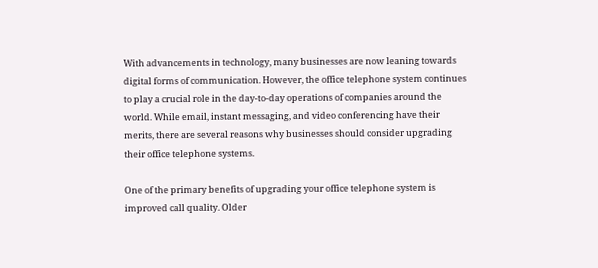With advancements in technology, many businesses are now leaning towards digital forms of communication. However, the office telephone system continues to play a crucial role in the day-to-day operations of companies around the world. While email, instant messaging, and video conferencing have their merits, there are several reasons why businesses should consider upgrading their office telephone systems.

One of the primary benefits of upgrading your office telephone system is improved call quality. Older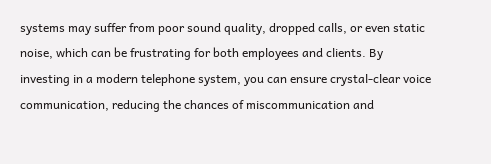systems may suffer from poor sound quality, dropped calls, or even static noise, which can be frustrating for both employees and clients. By investing in a modern telephone system, you can ensure crystal-clear voice communication, reducing the chances of miscommunication and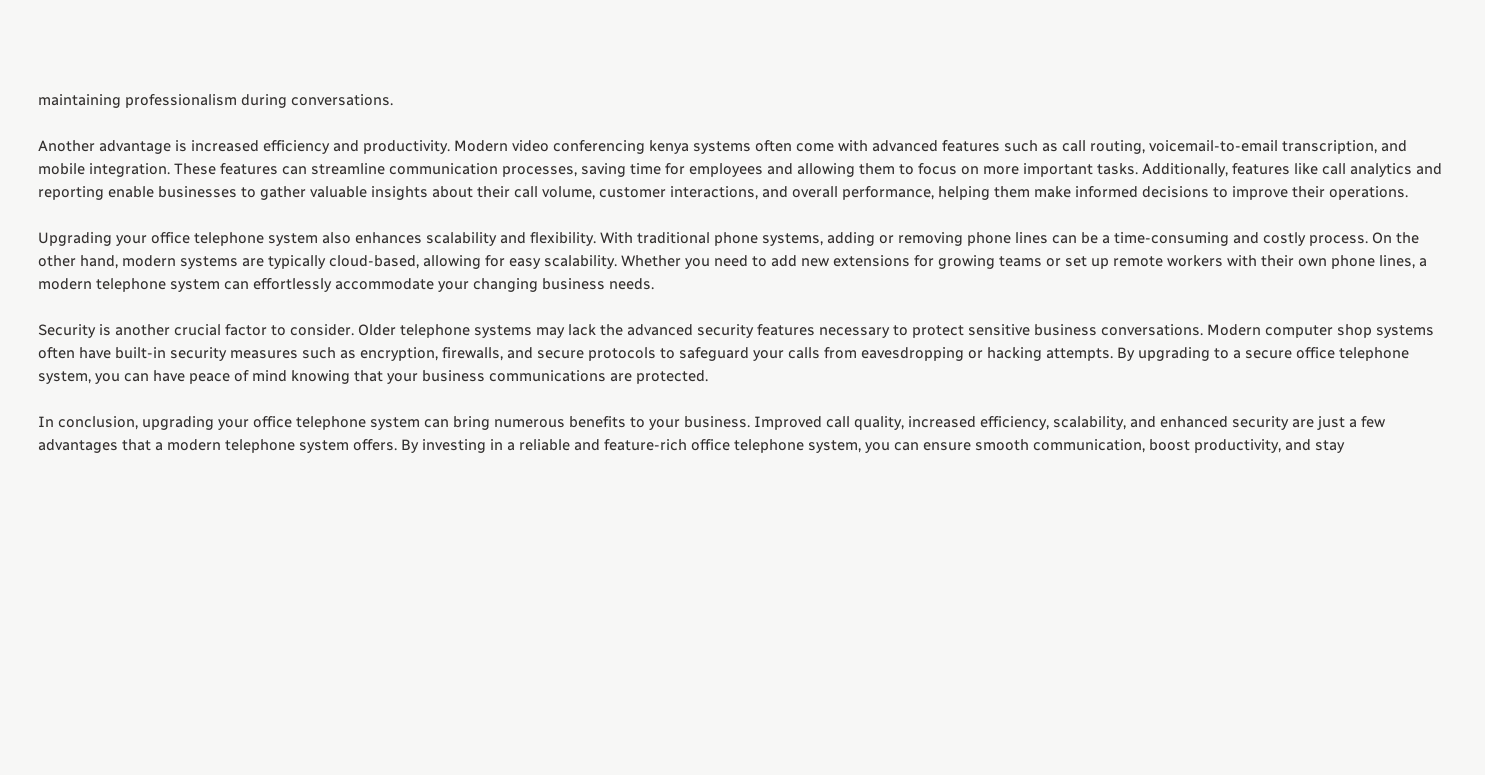maintaining professionalism during conversations.

Another advantage is increased efficiency and productivity. Modern video conferencing kenya systems often come with advanced features such as call routing, voicemail-to-email transcription, and mobile integration. These features can streamline communication processes, saving time for employees and allowing them to focus on more important tasks. Additionally, features like call analytics and reporting enable businesses to gather valuable insights about their call volume, customer interactions, and overall performance, helping them make informed decisions to improve their operations.

Upgrading your office telephone system also enhances scalability and flexibility. With traditional phone systems, adding or removing phone lines can be a time-consuming and costly process. On the other hand, modern systems are typically cloud-based, allowing for easy scalability. Whether you need to add new extensions for growing teams or set up remote workers with their own phone lines, a modern telephone system can effortlessly accommodate your changing business needs.

Security is another crucial factor to consider. Older telephone systems may lack the advanced security features necessary to protect sensitive business conversations. Modern computer shop systems often have built-in security measures such as encryption, firewalls, and secure protocols to safeguard your calls from eavesdropping or hacking attempts. By upgrading to a secure office telephone system, you can have peace of mind knowing that your business communications are protected.

In conclusion, upgrading your office telephone system can bring numerous benefits to your business. Improved call quality, increased efficiency, scalability, and enhanced security are just a few advantages that a modern telephone system offers. By investing in a reliable and feature-rich office telephone system, you can ensure smooth communication, boost productivity, and stay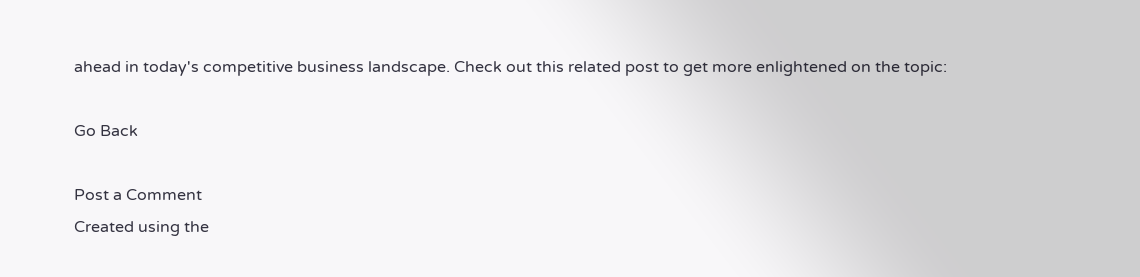ahead in today's competitive business landscape. Check out this related post to get more enlightened on the topic:

Go Back

Post a Comment
Created using the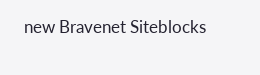new Bravenet Siteblocks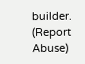builder. (Report Abuse)